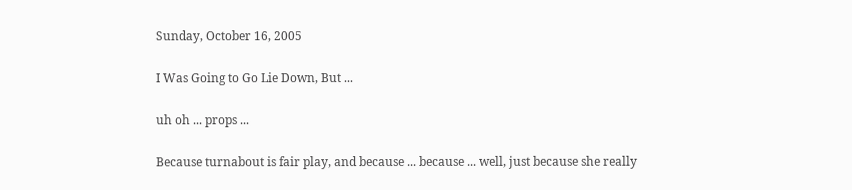Sunday, October 16, 2005

I Was Going to Go Lie Down, But ...

uh oh ... props ...

Because turnabout is fair play, and because ... because ... well, just because she really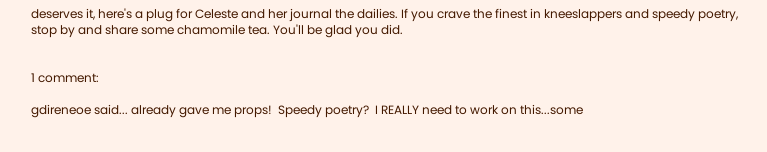deserves it, here's a plug for Celeste and her journal the dailies. If you crave the finest in kneeslappers and speedy poetry, stop by and share some chamomile tea. You'll be glad you did.


1 comment:

gdireneoe said... already gave me props!  Speedy poetry?  I REALLY need to work on this...some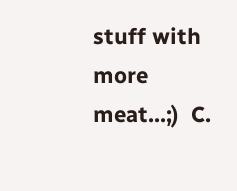stuff with more meat...;)  C.